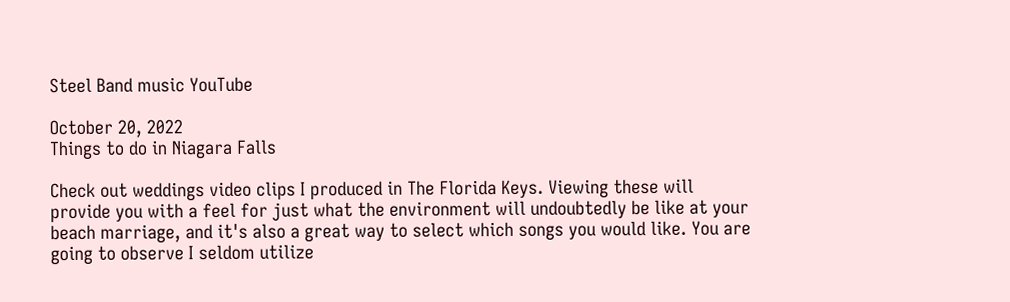Steel Band music YouTube

October 20, 2022
Things to do in Niagara Falls

Check out weddings video clips I produced in The Florida Keys. Viewing these will provide you with a feel for just what the environment will undoubtedly be like at your beach marriage, and it's also a great way to select which songs you would like. You are going to observe I seldom utilize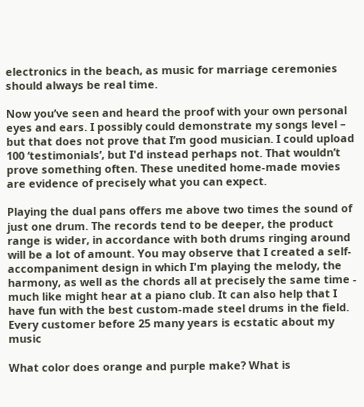electronics in the beach, as music for marriage ceremonies should always be real time.

Now you’ve seen and heard the proof with your own personal eyes and ears. I possibly could demonstrate my songs level – but that does not prove that I’m good musician. I could upload 100 ‘testimonials’, but I'd instead perhaps not. That wouldn’t prove something often. These unedited home-made movies are evidence of precisely what you can expect.

Playing the dual pans offers me above two times the sound of just one drum. The records tend to be deeper, the product range is wider, in accordance with both drums ringing around will be a lot of amount. You may observe that I created a self-accompaniment design in which I'm playing the melody, the harmony, as well as the chords all at precisely the same time - much like might hear at a piano club. It can also help that I have fun with the best custom-made steel drums in the field. Every customer before 25 many years is ecstatic about my music

What color does orange and purple make? What is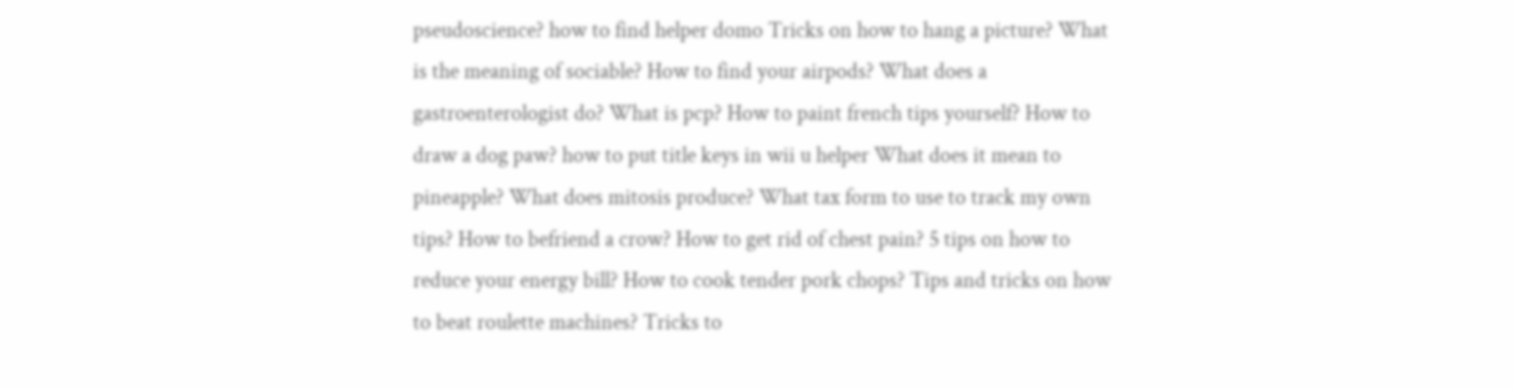pseudoscience? how to find helper domo Tricks on how to hang a picture? What is the meaning of sociable? How to find your airpods? What does a gastroenterologist do? What is pcp? How to paint french tips yourself? How to draw a dog paw? how to put title keys in wii u helper What does it mean to pineapple? What does mitosis produce? What tax form to use to track my own tips? How to befriend a crow? How to get rid of chest pain? 5 tips on how to reduce your energy bill? How to cook tender pork chops? Tips and tricks on how to beat roulette machines? Tricks to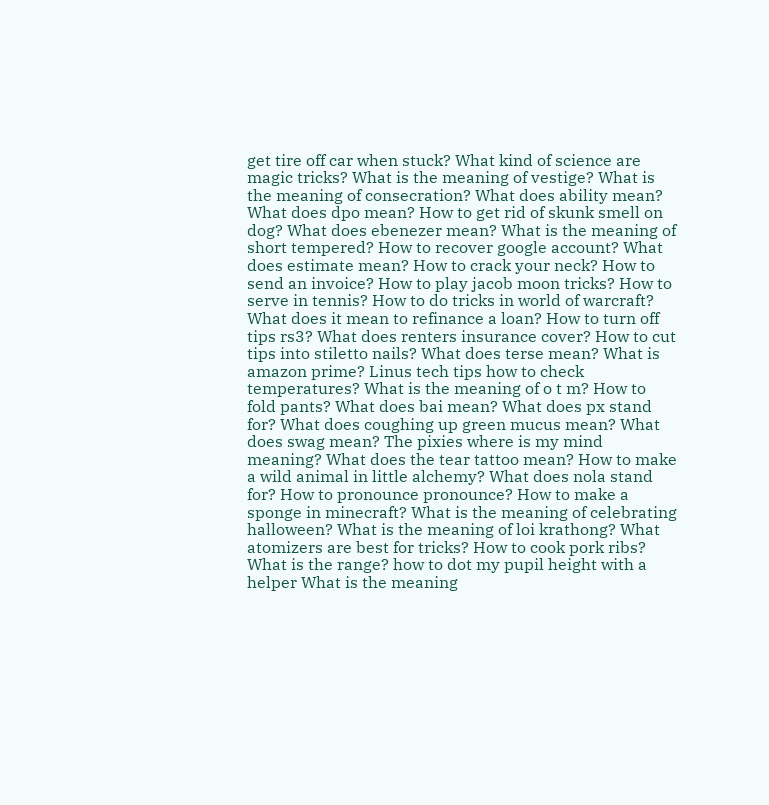get tire off car when stuck? What kind of science are magic tricks? What is the meaning of vestige? What is the meaning of consecration? What does ability mean? What does dpo mean? How to get rid of skunk smell on dog? What does ebenezer mean? What is the meaning of short tempered? How to recover google account? What does estimate mean? How to crack your neck? How to send an invoice? How to play jacob moon tricks? How to serve in tennis? How to do tricks in world of warcraft? What does it mean to refinance a loan? How to turn off tips rs3? What does renters insurance cover? How to cut tips into stiletto nails? What does terse mean? What is amazon prime? Linus tech tips how to check temperatures? What is the meaning of o t m? How to fold pants? What does bai mean? What does px stand for? What does coughing up green mucus mean? What does swag mean? The pixies where is my mind meaning? What does the tear tattoo mean? How to make a wild animal in little alchemy? What does nola stand for? How to pronounce pronounce? How to make a sponge in minecraft? What is the meaning of celebrating halloween? What is the meaning of loi krathong? What atomizers are best for tricks? How to cook pork ribs? What is the range? how to dot my pupil height with a helper What is the meaning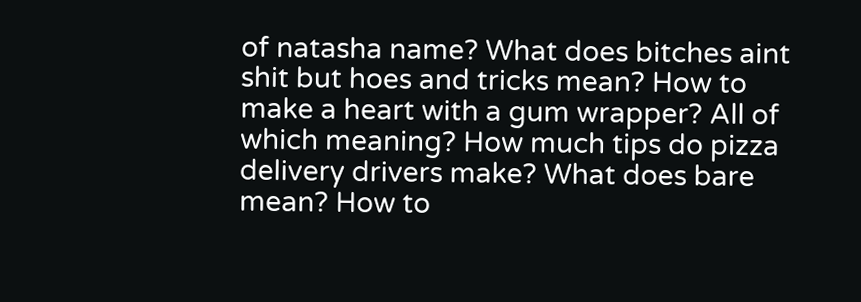of natasha name? What does bitches aint shit but hoes and tricks mean? How to make a heart with a gum wrapper? All of which meaning? How much tips do pizza delivery drivers make? What does bare mean? How to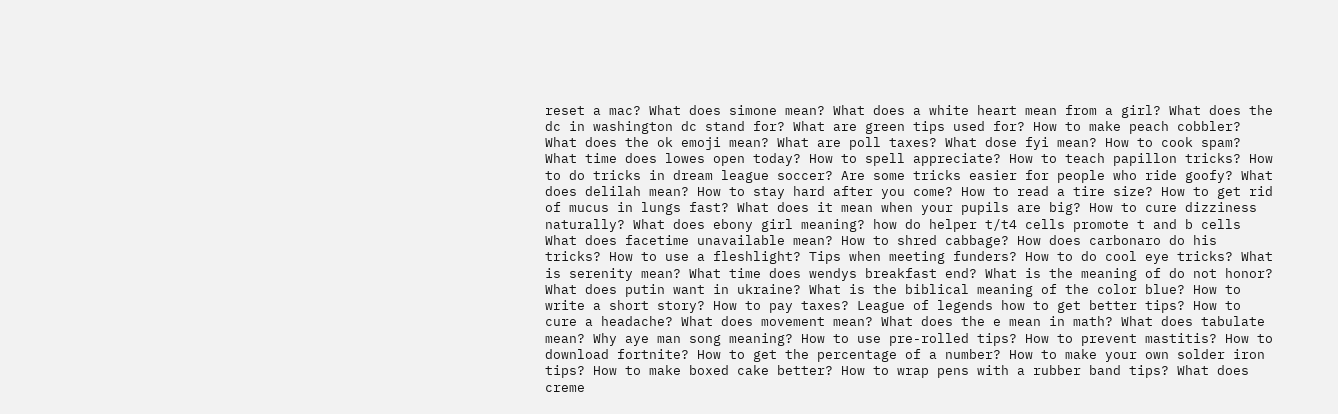reset a mac? What does simone mean? What does a white heart mean from a girl? What does the dc in washington dc stand for? What are green tips used for? How to make peach cobbler? What does the ok emoji mean? What are poll taxes? What dose fyi mean? How to cook spam? What time does lowes open today? How to spell appreciate? How to teach papillon tricks? How to do tricks in dream league soccer? Are some tricks easier for people who ride goofy? What does delilah mean? How to stay hard after you come? How to read a tire size? How to get rid of mucus in lungs fast? What does it mean when your pupils are big? How to cure dizziness naturally? What does ebony girl meaning? how do helper t/t4 cells promote t and b cells What does facetime unavailable mean? How to shred cabbage? How does carbonaro do his tricks? How to use a fleshlight? Tips when meeting funders? How to do cool eye tricks? What is serenity mean? What time does wendys breakfast end? What is the meaning of do not honor? What does putin want in ukraine? What is the biblical meaning of the color blue? How to write a short story? How to pay taxes? League of legends how to get better tips? How to cure a headache? What does movement mean? What does the e mean in math? What does tabulate mean? Why aye man song meaning? How to use pre-rolled tips? How to prevent mastitis? How to download fortnite? How to get the percentage of a number? How to make your own solder iron tips? How to make boxed cake better? How to wrap pens with a rubber band tips? What does creme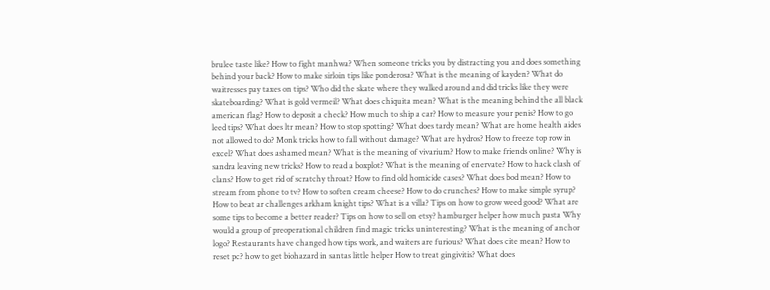brulee taste like? How to fight manhwa? When someone tricks you by distracting you and does something behind your back? How to make sirloin tips like ponderosa? What is the meaning of kayden? What do waitresses pay taxes on tips? Who did the skate where they walked around and did tricks like they were skateboarding? What is gold vermeil? What does chiquita mean? What is the meaning behind the all black american flag? How to deposit a check? How much to ship a car? How to measure your penis? How to go leed tips? What does ltr mean? How to stop spotting? What does tardy mean? What are home health aides not allowed to do? Monk tricks how to fall without damage? What are hydros? How to freeze top row in excel? What does ashamed mean? What is the meaning of vivarium? How to make friends online? Why is sandra leaving new tricks? How to read a boxplot? What is the meaning of enervate? How to hack clash of clans? How to get rid of scratchy throat? How to find old homicide cases? What does bod mean? How to stream from phone to tv? How to soften cream cheese? How to do crunches? How to make simple syrup? How to beat ar challenges arkham knight tips? What is a villa? Tips on how to grow weed good? What are some tips to become a better reader? Tips on how to sell on etsy? hamburger helper how much pasta Why would a group of preoperational children find magic tricks uninteresting? What is the meaning of anchor logo? Restaurants have changed how tips work, and waiters are furious? What does cite mean? How to reset pc? how to get biohazard in santas little helper How to treat gingivitis? What does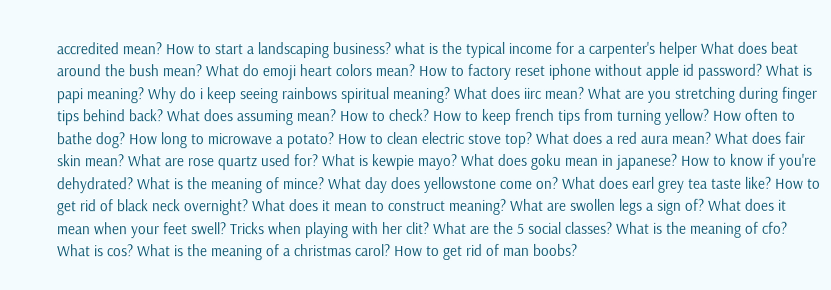accredited mean? How to start a landscaping business? what is the typical income for a carpenter's helper What does beat around the bush mean? What do emoji heart colors mean? How to factory reset iphone without apple id password? What is papi meaning? Why do i keep seeing rainbows spiritual meaning? What does iirc mean? What are you stretching during finger tips behind back? What does assuming mean? How to check? How to keep french tips from turning yellow? How often to bathe dog? How long to microwave a potato? How to clean electric stove top? What does a red aura mean? What does fair skin mean? What are rose quartz used for? What is kewpie mayo? What does goku mean in japanese? How to know if you're dehydrated? What is the meaning of mince? What day does yellowstone come on? What does earl grey tea taste like? How to get rid of black neck overnight? What does it mean to construct meaning? What are swollen legs a sign of? What does it mean when your feet swell? Tricks when playing with her clit? What are the 5 social classes? What is the meaning of cfo? What is cos? What is the meaning of a christmas carol? How to get rid of man boobs?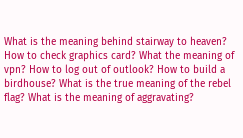What is the meaning behind stairway to heaven? How to check graphics card? What the meaning of vpn? How to log out of outlook? How to build a birdhouse? What is the true meaning of the rebel flag? What is the meaning of aggravating?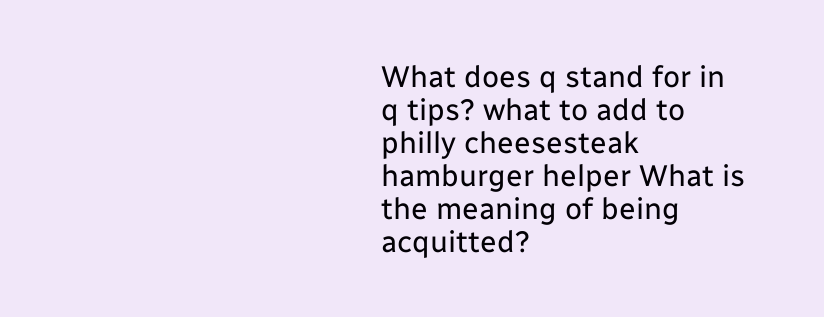What does q stand for in q tips? what to add to philly cheesesteak hamburger helper What is the meaning of being acquitted?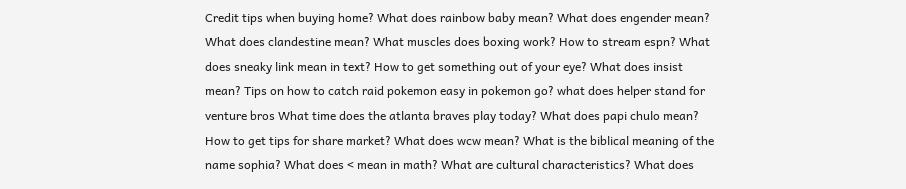Credit tips when buying home? What does rainbow baby mean? What does engender mean? What does clandestine mean? What muscles does boxing work? How to stream espn? What does sneaky link mean in text? How to get something out of your eye? What does insist mean? Tips on how to catch raid pokemon easy in pokemon go? what does helper stand for venture bros What time does the atlanta braves play today? What does papi chulo mean? How to get tips for share market? What does wcw mean? What is the biblical meaning of the name sophia? What does < mean in math? What are cultural characteristics? What does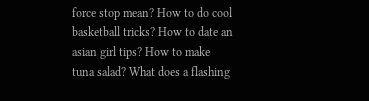force stop mean? How to do cool basketball tricks? How to date an asian girl tips? How to make tuna salad? What does a flashing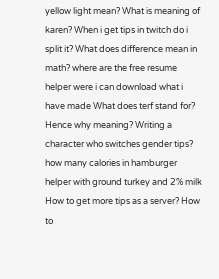yellow light mean? What is meaning of karen? When i get tips in twitch do i split it? What does difference mean in math? where are the free resume helper were i can download what i have made What does terf stand for? Hence why meaning? Writing a character who switches gender tips? how many calories in hamburger helper with ground turkey and 2% milk How to get more tips as a server? How to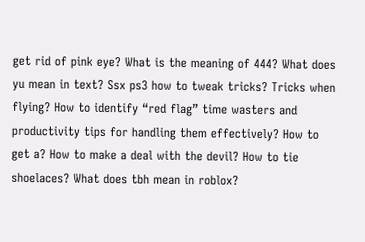get rid of pink eye? What is the meaning of 444? What does yu mean in text? Ssx ps3 how to tweak tricks? Tricks when flying? How to identify “red flag” time wasters and productivity tips for handling them effectively? How to get a? How to make a deal with the devil? How to tie shoelaces? What does tbh mean in roblox?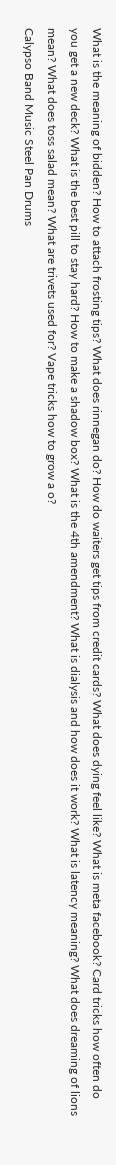What is the meaning of bidden? How to attach frosting tips? What does rinnegan do? How do waiters get tips from credit cards? What does dying feel like? What is meta facebook? Card tricks how often do you get a new deck? What is the best pill to stay hard? How to make a shadow box? What is the 4th amendment? What is dialysis and how does it work? What is latency meaning? What does dreaming of lions mean? What does toss salad mean? What are trivets used for? Vape tricks how to grow a o?
Calypso Band Music Steel Pan Drums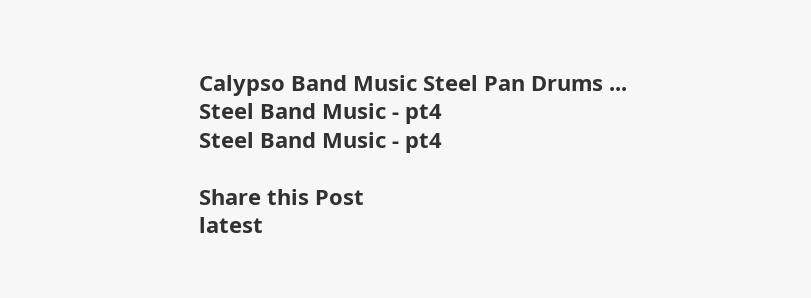Calypso Band Music Steel Pan Drums ...
Steel Band Music - pt4
Steel Band Music - pt4

Share this Post
latest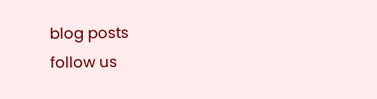blog posts
follow us